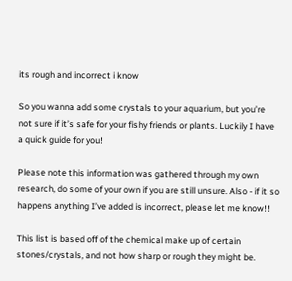its rough and incorrect i know

So you wanna add some crystals to your aquarium, but you’re not sure if it’s safe for your fishy friends or plants. Luckily I have a quick guide for you!

Please note this information was gathered through my own research, do some of your own if you are still unsure. Also - if it so happens anything I’ve added is incorrect, please let me know!!

This list is based off of the chemical make up of certain stones/crystals, and not how sharp or rough they might be.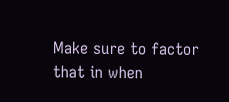Make sure to factor that in when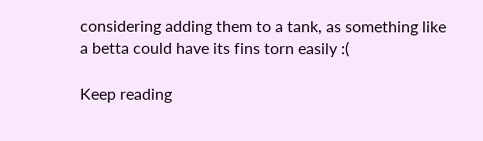considering adding them to a tank, as something like a betta could have its fins torn easily :(

Keep reading